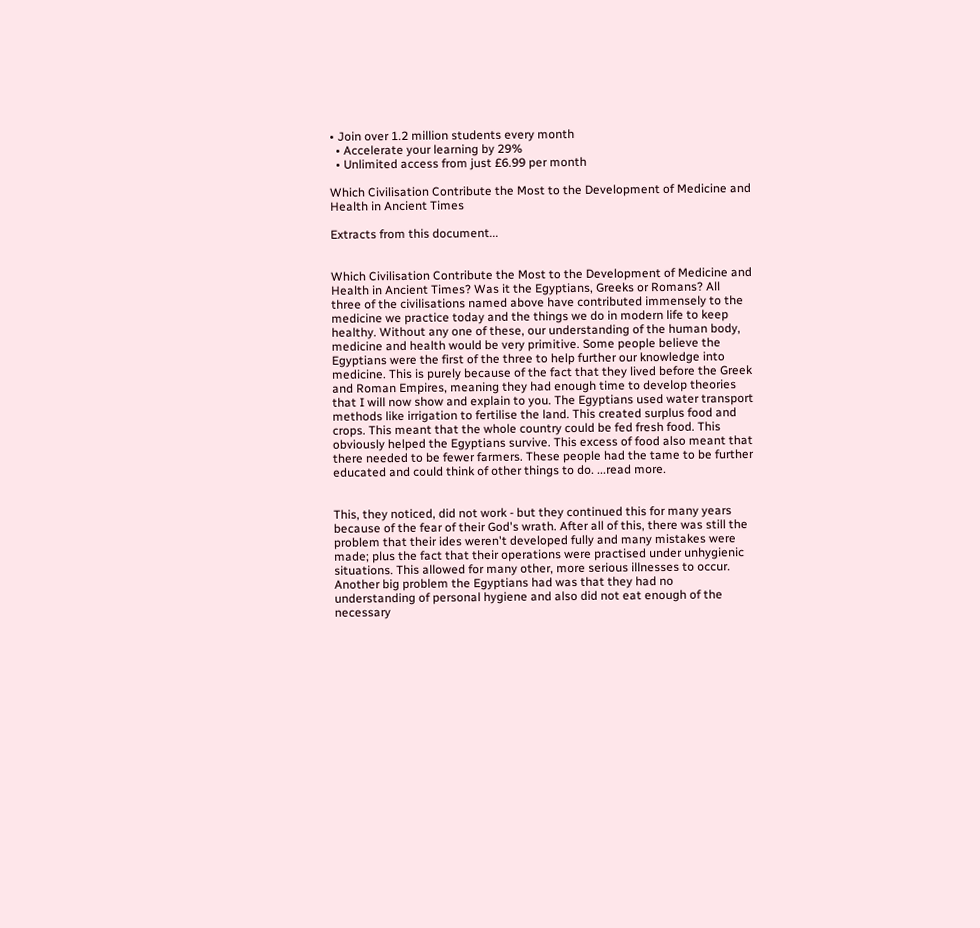• Join over 1.2 million students every month
  • Accelerate your learning by 29%
  • Unlimited access from just £6.99 per month

Which Civilisation Contribute the Most to the Development of Medicine and Health in Ancient Times

Extracts from this document...


Which Civilisation Contribute the Most to the Development of Medicine and Health in Ancient Times? Was it the Egyptians, Greeks or Romans? All three of the civilisations named above have contributed immensely to the medicine we practice today and the things we do in modern life to keep healthy. Without any one of these, our understanding of the human body, medicine and health would be very primitive. Some people believe the Egyptians were the first of the three to help further our knowledge into medicine. This is purely because of the fact that they lived before the Greek and Roman Empires, meaning they had enough time to develop theories that I will now show and explain to you. The Egyptians used water transport methods like irrigation to fertilise the land. This created surplus food and crops. This meant that the whole country could be fed fresh food. This obviously helped the Egyptians survive. This excess of food also meant that there needed to be fewer farmers. These people had the tame to be further educated and could think of other things to do. ...read more.


This, they noticed, did not work - but they continued this for many years because of the fear of their God's wrath. After all of this, there was still the problem that their ides weren't developed fully and many mistakes were made; plus the fact that their operations were practised under unhygienic situations. This allowed for many other, more serious illnesses to occur. Another big problem the Egyptians had was that they had no understanding of personal hygiene and also did not eat enough of the necessary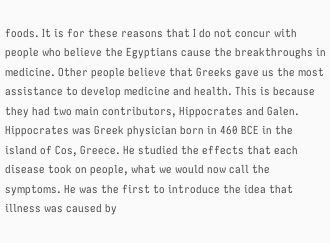foods. It is for these reasons that I do not concur with people who believe the Egyptians cause the breakthroughs in medicine. Other people believe that Greeks gave us the most assistance to develop medicine and health. This is because they had two main contributors, Hippocrates and Galen. Hippocrates was Greek physician born in 460 BCE in the island of Cos, Greece. He studied the effects that each disease took on people, what we would now call the symptoms. He was the first to introduce the idea that illness was caused by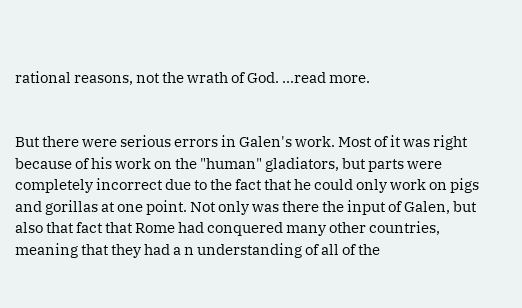rational reasons, not the wrath of God. ...read more.


But there were serious errors in Galen's work. Most of it was right because of his work on the "human" gladiators, but parts were completely incorrect due to the fact that he could only work on pigs and gorillas at one point. Not only was there the input of Galen, but also that fact that Rome had conquered many other countries, meaning that they had a n understanding of all of the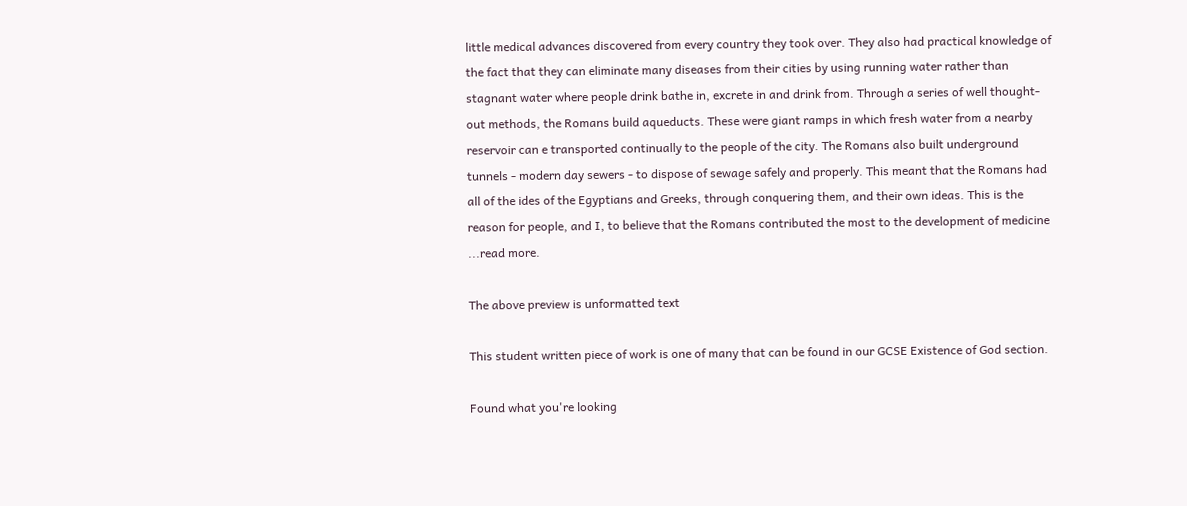little medical advances discovered from every country they took over. They also had practical knowledge of the fact that they can eliminate many diseases from their cities by using running water rather than stagnant water where people drink bathe in, excrete in and drink from. Through a series of well thought-out methods, the Romans build aqueducts. These were giant ramps in which fresh water from a nearby reservoir can e transported continually to the people of the city. The Romans also built underground tunnels - modern day sewers - to dispose of sewage safely and properly. This meant that the Romans had all of the ides of the Egyptians and Greeks, through conquering them, and their own ideas. This is the reason for people, and I, to believe that the Romans contributed the most to the development of medicine ...read more.

The above preview is unformatted text

This student written piece of work is one of many that can be found in our GCSE Existence of God section.

Found what you're looking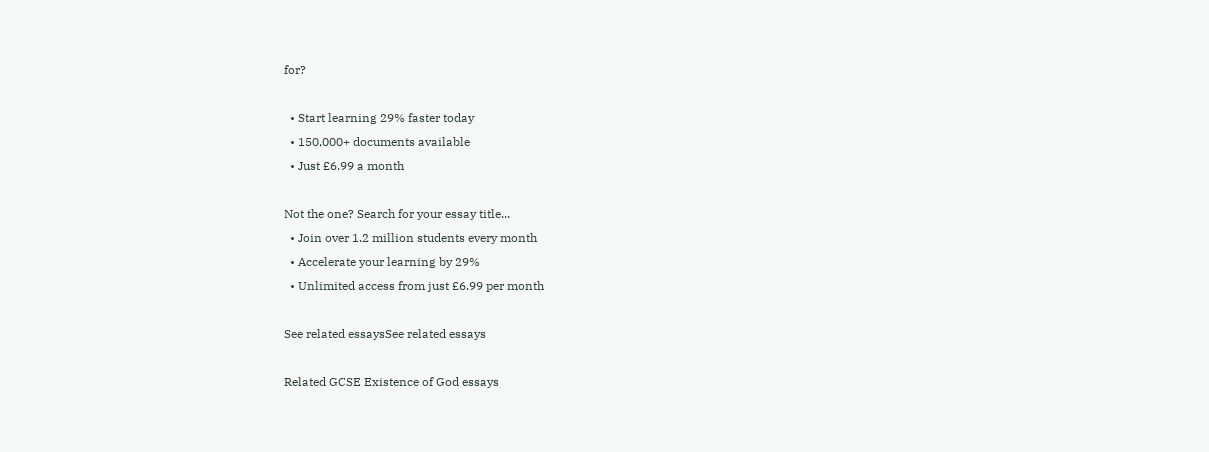for?

  • Start learning 29% faster today
  • 150,000+ documents available
  • Just £6.99 a month

Not the one? Search for your essay title...
  • Join over 1.2 million students every month
  • Accelerate your learning by 29%
  • Unlimited access from just £6.99 per month

See related essaysSee related essays

Related GCSE Existence of God essays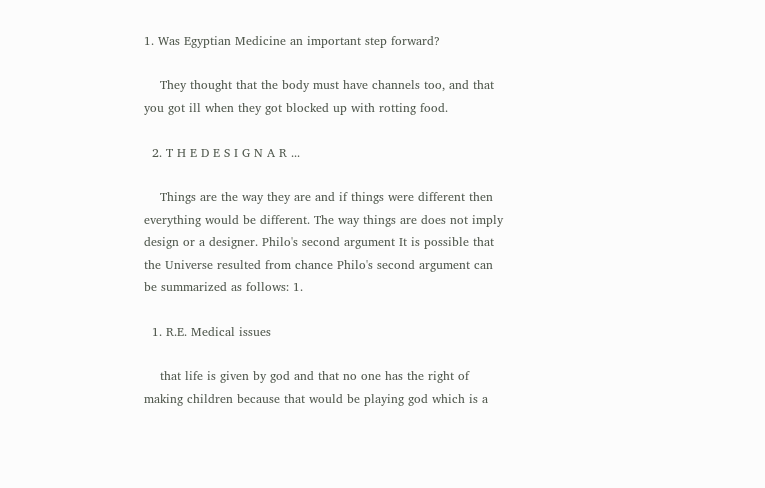1. Was Egyptian Medicine an important step forward?

    They thought that the body must have channels too, and that you got ill when they got blocked up with rotting food.

  2. T H E D E S I G N A R ...

    Things are the way they are and if things were different then everything would be different. The way things are does not imply design or a designer. Philo's second argument It is possible that the Universe resulted from chance Philo's second argument can be summarized as follows: 1.

  1. R.E. Medical issues

    that life is given by god and that no one has the right of making children because that would be playing god which is a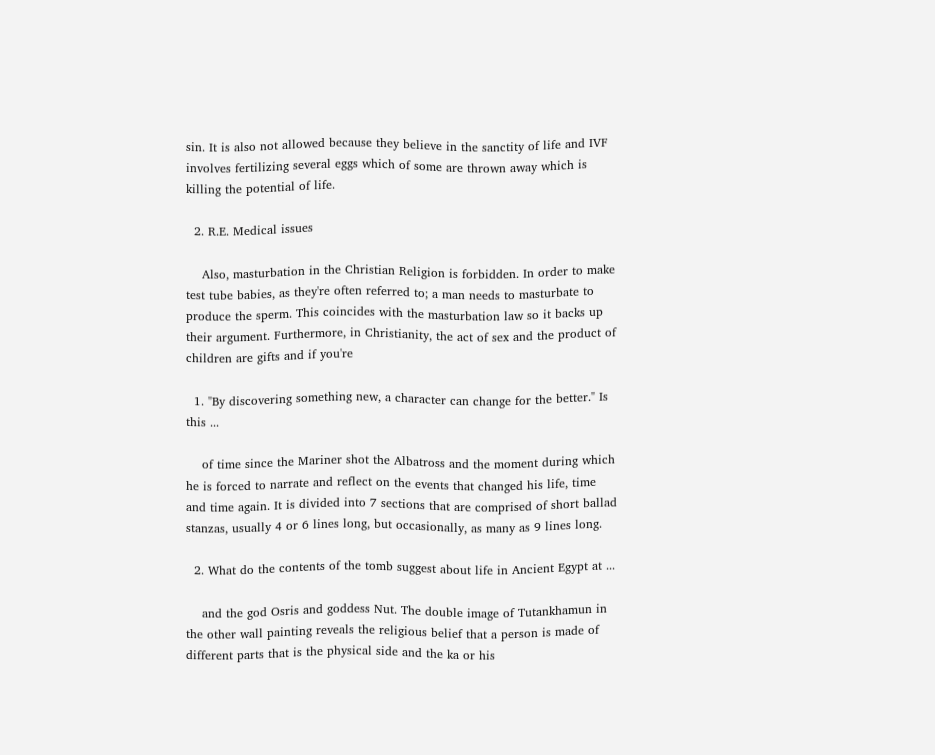sin. It is also not allowed because they believe in the sanctity of life and IVF involves fertilizing several eggs which of some are thrown away which is killing the potential of life.

  2. R.E. Medical issues

    Also, masturbation in the Christian Religion is forbidden. In order to make test tube babies, as they're often referred to; a man needs to masturbate to produce the sperm. This coincides with the masturbation law so it backs up their argument. Furthermore, in Christianity, the act of sex and the product of children are gifts and if you're

  1. "By discovering something new, a character can change for the better." Is this ...

    of time since the Mariner shot the Albatross and the moment during which he is forced to narrate and reflect on the events that changed his life, time and time again. It is divided into 7 sections that are comprised of short ballad stanzas, usually 4 or 6 lines long, but occasionally, as many as 9 lines long.

  2. What do the contents of the tomb suggest about life in Ancient Egypt at ...

    and the god Osris and goddess Nut. The double image of Tutankhamun in the other wall painting reveals the religious belief that a person is made of different parts that is the physical side and the ka or his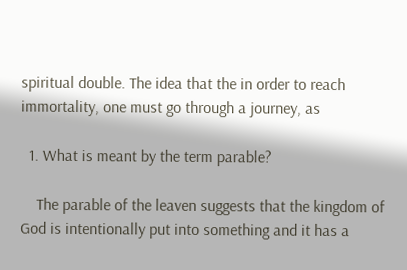spiritual double. The idea that the in order to reach immortality, one must go through a journey, as

  1. What is meant by the term parable?

    The parable of the leaven suggests that the kingdom of God is intentionally put into something and it has a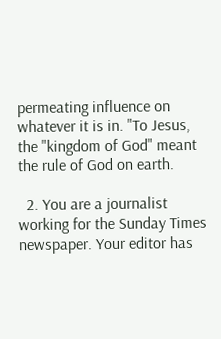permeating influence on whatever it is in. "To Jesus, the "kingdom of God" meant the rule of God on earth.

  2. You are a journalist working for the Sunday Times newspaper. Your editor has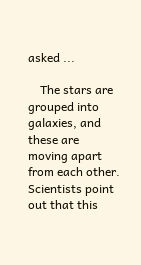asked ...

    The stars are grouped into galaxies, and these are moving apart from each other. Scientists point out that this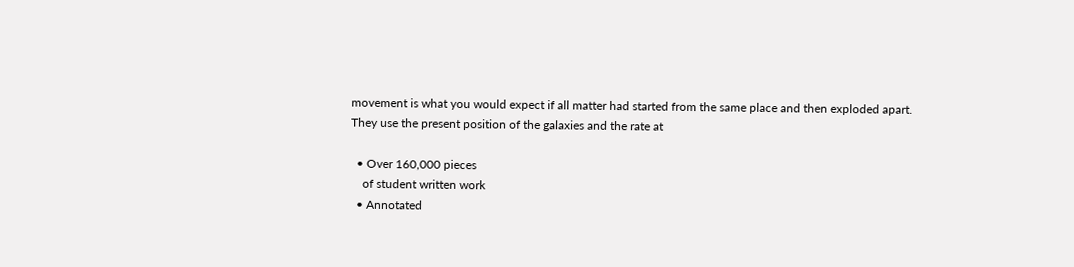movement is what you would expect if all matter had started from the same place and then exploded apart. They use the present position of the galaxies and the rate at

  • Over 160,000 pieces
    of student written work
  • Annotated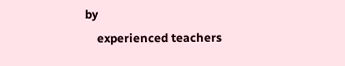by
    experienced teachers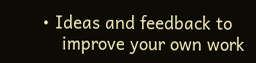• Ideas and feedback to
    improve your own work